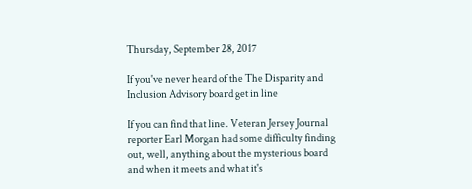Thursday, September 28, 2017

If you've never heard of the The Disparity and Inclusion Advisory board get in line

If you can find that line. Veteran Jersey Journal reporter Earl Morgan had some difficulty finding out, well, anything about the mysterious board and when it meets and what it's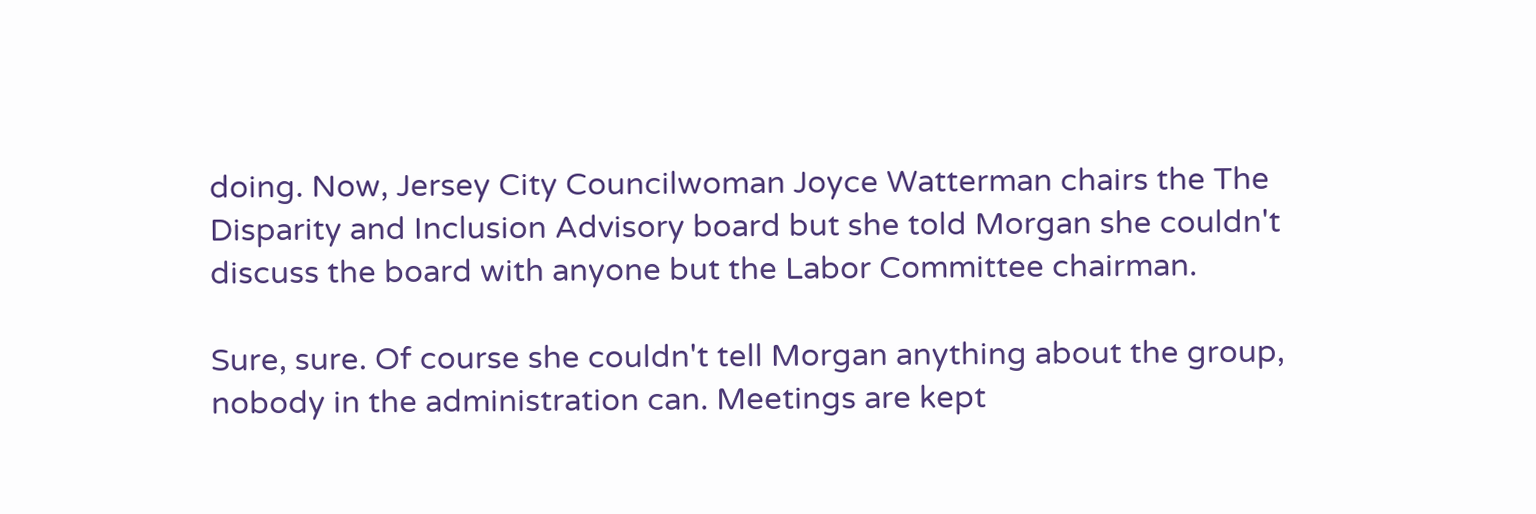doing. Now, Jersey City Councilwoman Joyce Watterman chairs the The Disparity and Inclusion Advisory board but she told Morgan she couldn't discuss the board with anyone but the Labor Committee chairman.

Sure, sure. Of course she couldn't tell Morgan anything about the group, nobody in the administration can. Meetings are kept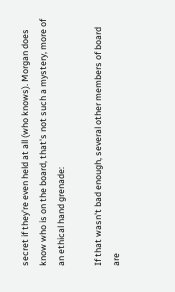secret if they're even held at all (who knows). Morgan does know who is on the board, that's not such a mystery, more of an ethical hand grenade:

If that wasn't bad enough, several other members of board are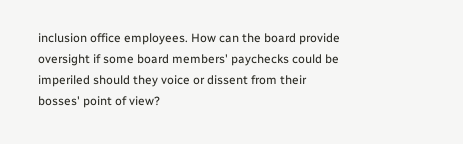inclusion office employees. How can the board provide oversight if some board members' paychecks could be imperiled should they voice or dissent from their bosses' point of view?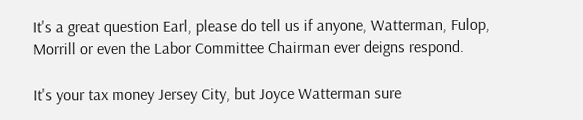It's a great question Earl, please do tell us if anyone, Watterman, Fulop, Morrill or even the Labor Committee Chairman ever deigns respond.

It's your tax money Jersey City, but Joyce Watterman sure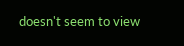doesn't seem to view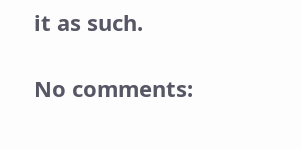it as such.

No comments: